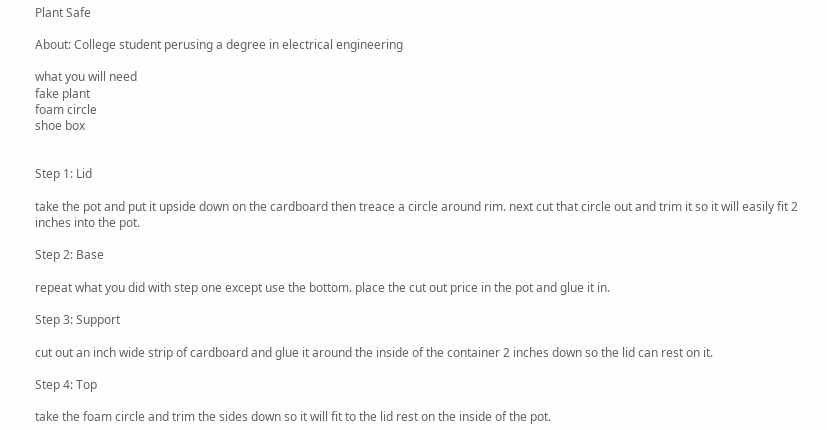Plant Safe

About: College student perusing a degree in electrical engineering

what you will need
fake plant
foam circle
shoe box


Step 1: Lid

take the pot and put it upside down on the cardboard then treace a circle around rim. next cut that circle out and trim it so it will easily fit 2 inches into the pot.

Step 2: Base

repeat what you did with step one except use the bottom. place the cut out price in the pot and glue it in.

Step 3: Support

cut out an inch wide strip of cardboard and glue it around the inside of the container 2 inches down so the lid can rest on it.

Step 4: Top

take the foam circle and trim the sides down so it will fit to the lid rest on the inside of the pot.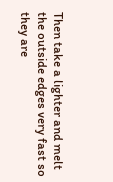Then take a lighter and melt the outside edges very fast so they are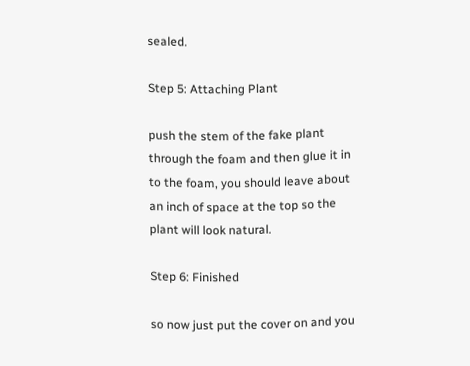sealed.

Step 5: Attaching Plant

push the stem of the fake plant through the foam and then glue it in to the foam, you should leave about an inch of space at the top so the plant will look natural.

Step 6: Finished

so now just put the cover on and you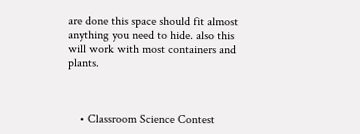are done this space should fit almost anything you need to hide. also this will work with most containers and plants.



    • Classroom Science Contest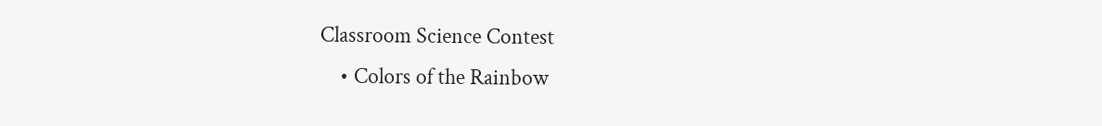Classroom Science Contest
    • Colors of the Rainbow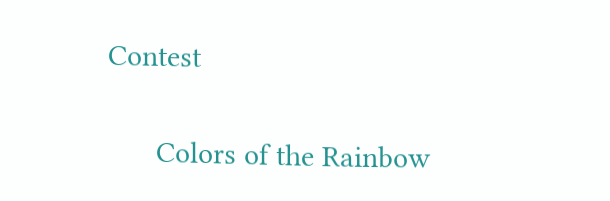Contest

      Colors of the Rainbow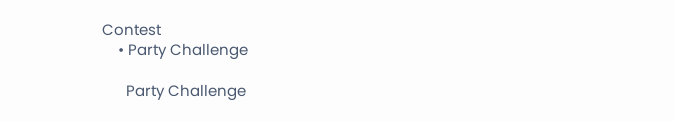Contest
    • Party Challenge

      Party Challenge